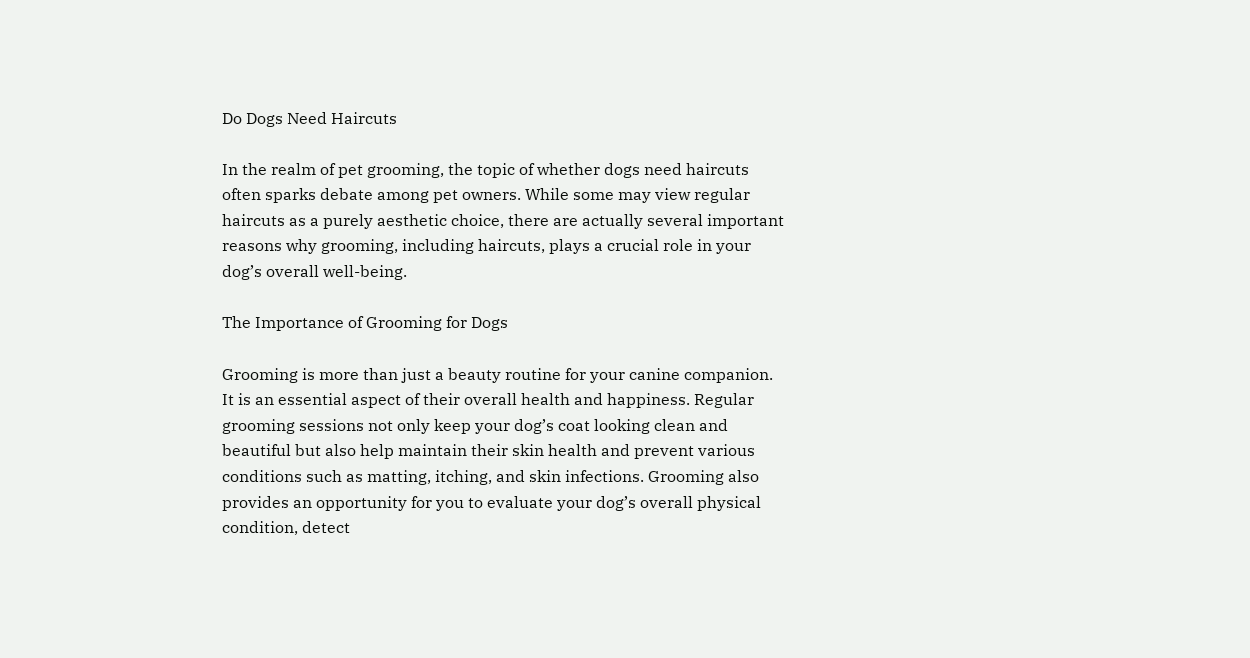Do Dogs Need Haircuts

In the realm of pet grooming, the topic of whether dogs need haircuts often sparks debate among pet owners. While some may view regular haircuts as a purely aesthetic choice, there are actually several important reasons why grooming, including haircuts, plays a crucial role in your dog’s overall well-being.

The Importance of Grooming for Dogs

Grooming is more than just a beauty routine for your canine companion. It is an essential aspect of their overall health and happiness. Regular grooming sessions not only keep your dog’s coat looking clean and beautiful but also help maintain their skin health and prevent various conditions such as matting, itching, and skin infections. Grooming also provides an opportunity for you to evaluate your dog’s overall physical condition, detect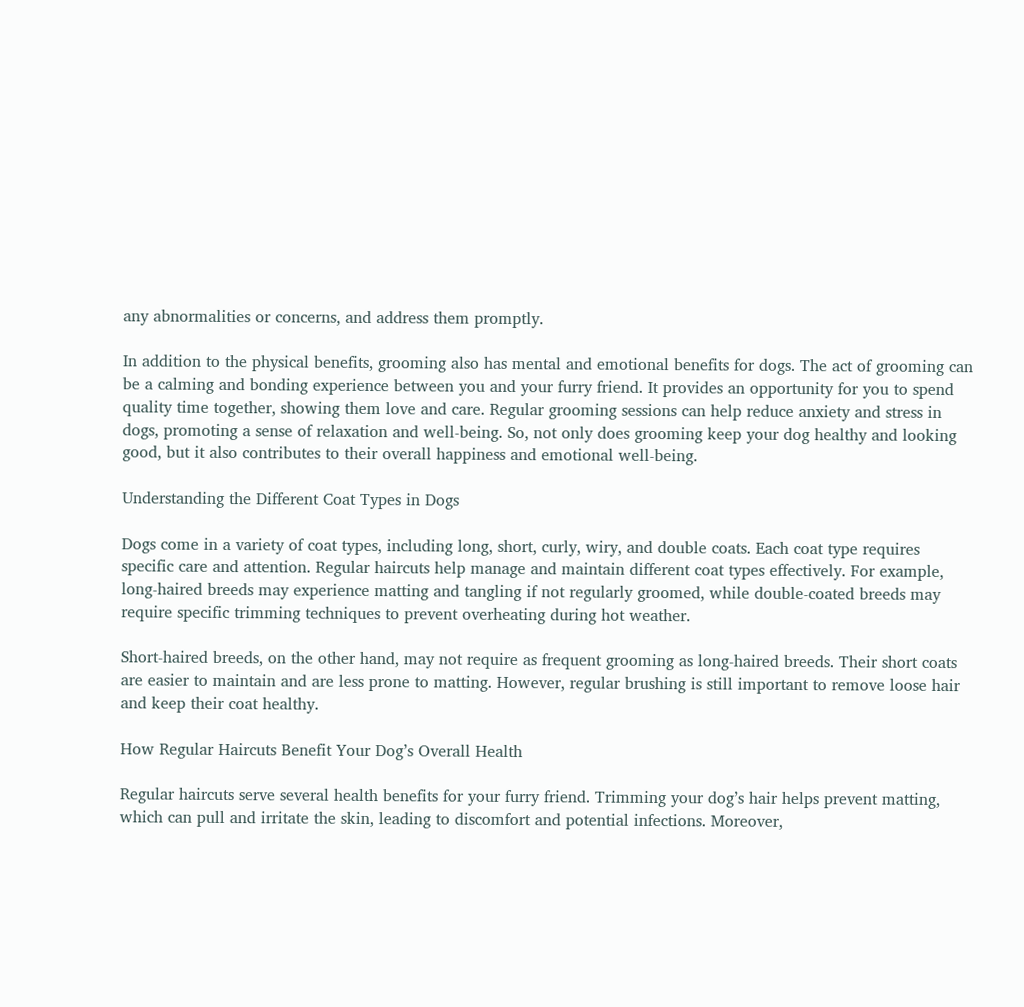any abnormalities or concerns, and address them promptly.

In addition to the physical benefits, grooming also has mental and emotional benefits for dogs. The act of grooming can be a calming and bonding experience between you and your furry friend. It provides an opportunity for you to spend quality time together, showing them love and care. Regular grooming sessions can help reduce anxiety and stress in dogs, promoting a sense of relaxation and well-being. So, not only does grooming keep your dog healthy and looking good, but it also contributes to their overall happiness and emotional well-being.

Understanding the Different Coat Types in Dogs

Dogs come in a variety of coat types, including long, short, curly, wiry, and double coats. Each coat type requires specific care and attention. Regular haircuts help manage and maintain different coat types effectively. For example, long-haired breeds may experience matting and tangling if not regularly groomed, while double-coated breeds may require specific trimming techniques to prevent overheating during hot weather.

Short-haired breeds, on the other hand, may not require as frequent grooming as long-haired breeds. Their short coats are easier to maintain and are less prone to matting. However, regular brushing is still important to remove loose hair and keep their coat healthy.

How Regular Haircuts Benefit Your Dog’s Overall Health

Regular haircuts serve several health benefits for your furry friend. Trimming your dog’s hair helps prevent matting, which can pull and irritate the skin, leading to discomfort and potential infections. Moreover,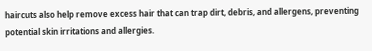haircuts also help remove excess hair that can trap dirt, debris, and allergens, preventing potential skin irritations and allergies.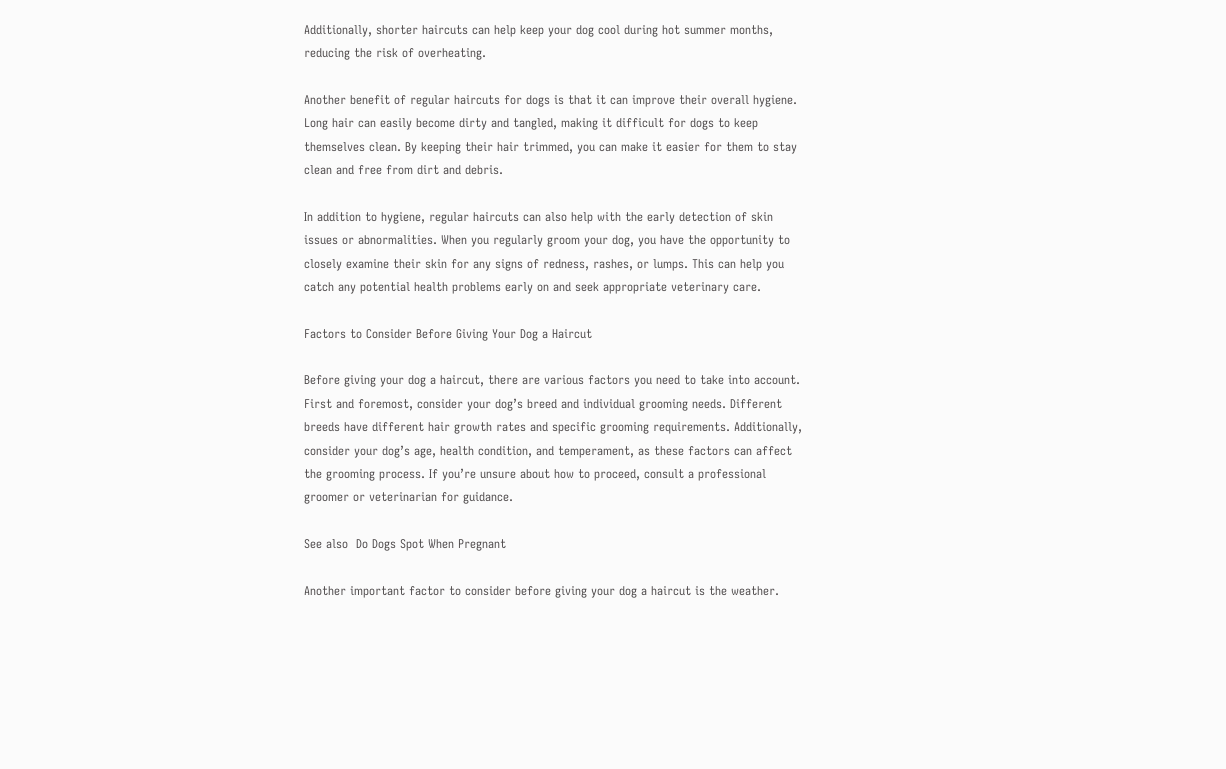Additionally, shorter haircuts can help keep your dog cool during hot summer months, reducing the risk of overheating.

Another benefit of regular haircuts for dogs is that it can improve their overall hygiene. Long hair can easily become dirty and tangled, making it difficult for dogs to keep themselves clean. By keeping their hair trimmed, you can make it easier for them to stay clean and free from dirt and debris.

In addition to hygiene, regular haircuts can also help with the early detection of skin issues or abnormalities. When you regularly groom your dog, you have the opportunity to closely examine their skin for any signs of redness, rashes, or lumps. This can help you catch any potential health problems early on and seek appropriate veterinary care.

Factors to Consider Before Giving Your Dog a Haircut

Before giving your dog a haircut, there are various factors you need to take into account. First and foremost, consider your dog’s breed and individual grooming needs. Different breeds have different hair growth rates and specific grooming requirements. Additionally, consider your dog’s age, health condition, and temperament, as these factors can affect the grooming process. If you’re unsure about how to proceed, consult a professional groomer or veterinarian for guidance.

See also  Do Dogs Spot When Pregnant

Another important factor to consider before giving your dog a haircut is the weather.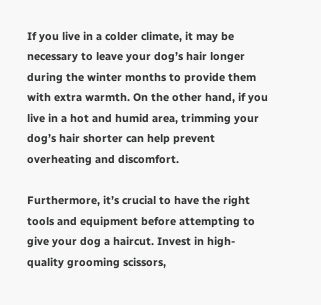If you live in a colder climate, it may be necessary to leave your dog’s hair longer during the winter months to provide them with extra warmth. On the other hand, if you live in a hot and humid area, trimming your dog’s hair shorter can help prevent overheating and discomfort.

Furthermore, it’s crucial to have the right tools and equipment before attempting to give your dog a haircut. Invest in high-quality grooming scissors,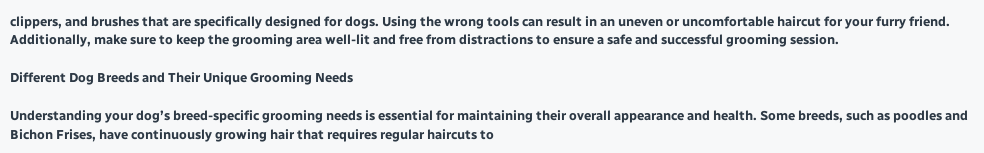clippers, and brushes that are specifically designed for dogs. Using the wrong tools can result in an uneven or uncomfortable haircut for your furry friend. Additionally, make sure to keep the grooming area well-lit and free from distractions to ensure a safe and successful grooming session.

Different Dog Breeds and Their Unique Grooming Needs

Understanding your dog’s breed-specific grooming needs is essential for maintaining their overall appearance and health. Some breeds, such as poodles and Bichon Frises, have continuously growing hair that requires regular haircuts to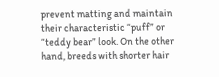prevent matting and maintain their characteristic “puff” or “teddy bear” look. On the other hand, breeds with shorter hair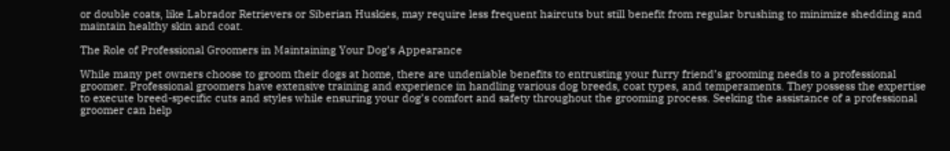or double coats, like Labrador Retrievers or Siberian Huskies, may require less frequent haircuts but still benefit from regular brushing to minimize shedding and maintain healthy skin and coat.

The Role of Professional Groomers in Maintaining Your Dog’s Appearance

While many pet owners choose to groom their dogs at home, there are undeniable benefits to entrusting your furry friend’s grooming needs to a professional groomer. Professional groomers have extensive training and experience in handling various dog breeds, coat types, and temperaments. They possess the expertise to execute breed-specific cuts and styles while ensuring your dog’s comfort and safety throughout the grooming process. Seeking the assistance of a professional groomer can help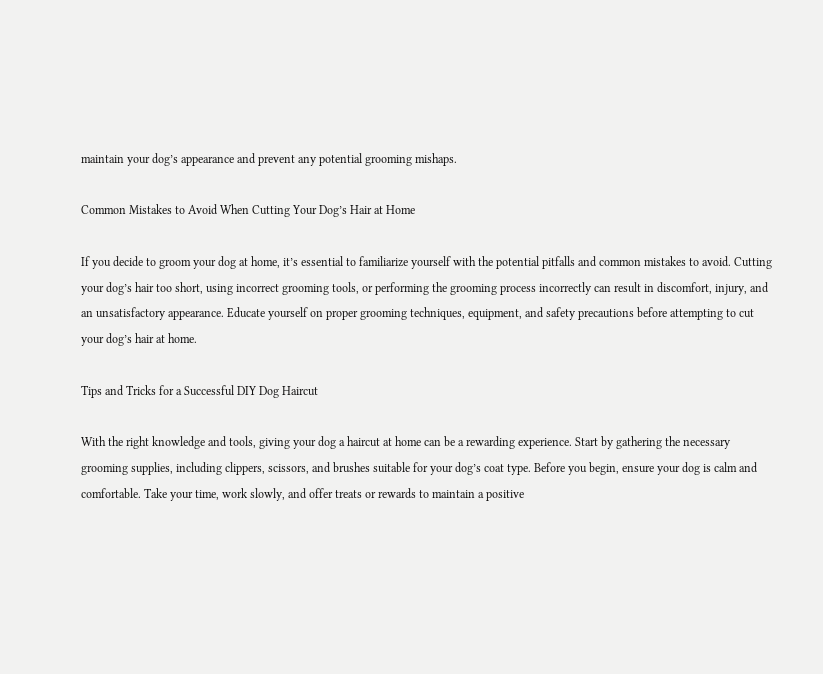maintain your dog’s appearance and prevent any potential grooming mishaps.

Common Mistakes to Avoid When Cutting Your Dog’s Hair at Home

If you decide to groom your dog at home, it’s essential to familiarize yourself with the potential pitfalls and common mistakes to avoid. Cutting your dog’s hair too short, using incorrect grooming tools, or performing the grooming process incorrectly can result in discomfort, injury, and an unsatisfactory appearance. Educate yourself on proper grooming techniques, equipment, and safety precautions before attempting to cut your dog’s hair at home.

Tips and Tricks for a Successful DIY Dog Haircut

With the right knowledge and tools, giving your dog a haircut at home can be a rewarding experience. Start by gathering the necessary grooming supplies, including clippers, scissors, and brushes suitable for your dog’s coat type. Before you begin, ensure your dog is calm and comfortable. Take your time, work slowly, and offer treats or rewards to maintain a positive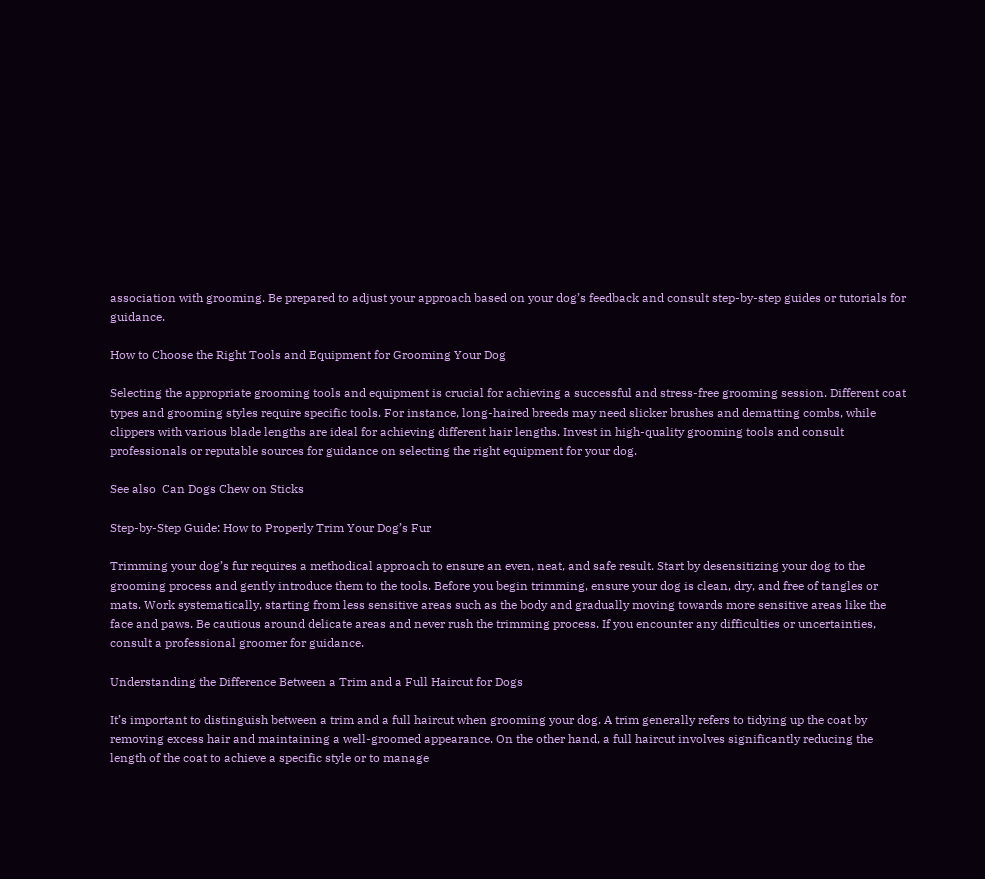association with grooming. Be prepared to adjust your approach based on your dog’s feedback and consult step-by-step guides or tutorials for guidance.

How to Choose the Right Tools and Equipment for Grooming Your Dog

Selecting the appropriate grooming tools and equipment is crucial for achieving a successful and stress-free grooming session. Different coat types and grooming styles require specific tools. For instance, long-haired breeds may need slicker brushes and dematting combs, while clippers with various blade lengths are ideal for achieving different hair lengths. Invest in high-quality grooming tools and consult professionals or reputable sources for guidance on selecting the right equipment for your dog.

See also  Can Dogs Chew on Sticks

Step-by-Step Guide: How to Properly Trim Your Dog’s Fur

Trimming your dog’s fur requires a methodical approach to ensure an even, neat, and safe result. Start by desensitizing your dog to the grooming process and gently introduce them to the tools. Before you begin trimming, ensure your dog is clean, dry, and free of tangles or mats. Work systematically, starting from less sensitive areas such as the body and gradually moving towards more sensitive areas like the face and paws. Be cautious around delicate areas and never rush the trimming process. If you encounter any difficulties or uncertainties, consult a professional groomer for guidance.

Understanding the Difference Between a Trim and a Full Haircut for Dogs

It’s important to distinguish between a trim and a full haircut when grooming your dog. A trim generally refers to tidying up the coat by removing excess hair and maintaining a well-groomed appearance. On the other hand, a full haircut involves significantly reducing the length of the coat to achieve a specific style or to manage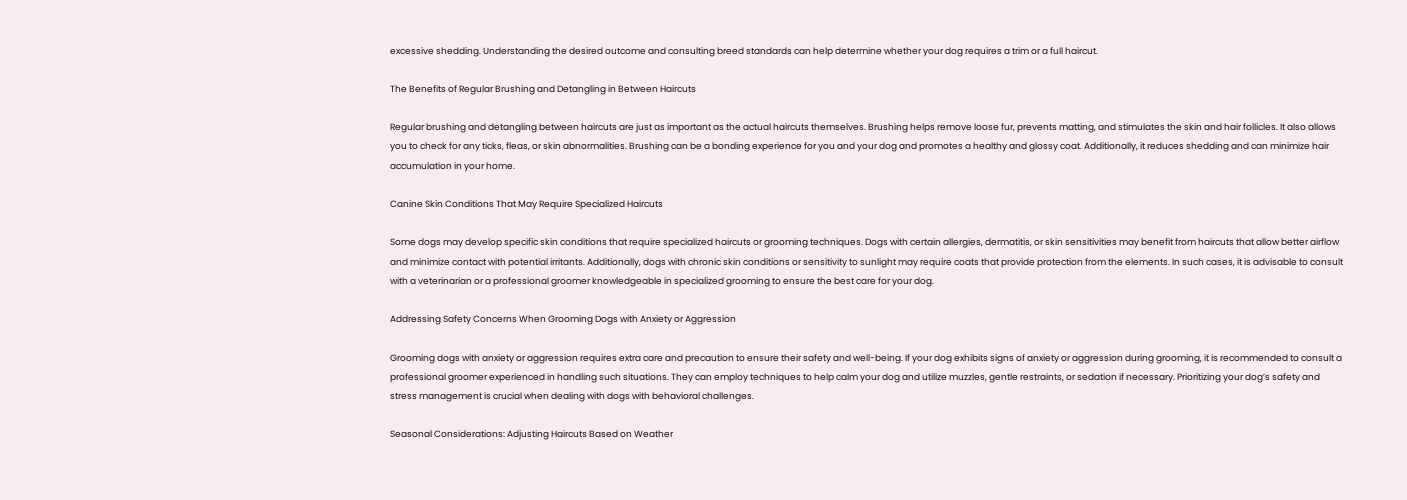excessive shedding. Understanding the desired outcome and consulting breed standards can help determine whether your dog requires a trim or a full haircut.

The Benefits of Regular Brushing and Detangling in Between Haircuts

Regular brushing and detangling between haircuts are just as important as the actual haircuts themselves. Brushing helps remove loose fur, prevents matting, and stimulates the skin and hair follicles. It also allows you to check for any ticks, fleas, or skin abnormalities. Brushing can be a bonding experience for you and your dog and promotes a healthy and glossy coat. Additionally, it reduces shedding and can minimize hair accumulation in your home.

Canine Skin Conditions That May Require Specialized Haircuts

Some dogs may develop specific skin conditions that require specialized haircuts or grooming techniques. Dogs with certain allergies, dermatitis, or skin sensitivities may benefit from haircuts that allow better airflow and minimize contact with potential irritants. Additionally, dogs with chronic skin conditions or sensitivity to sunlight may require coats that provide protection from the elements. In such cases, it is advisable to consult with a veterinarian or a professional groomer knowledgeable in specialized grooming to ensure the best care for your dog.

Addressing Safety Concerns When Grooming Dogs with Anxiety or Aggression

Grooming dogs with anxiety or aggression requires extra care and precaution to ensure their safety and well-being. If your dog exhibits signs of anxiety or aggression during grooming, it is recommended to consult a professional groomer experienced in handling such situations. They can employ techniques to help calm your dog and utilize muzzles, gentle restraints, or sedation if necessary. Prioritizing your dog’s safety and stress management is crucial when dealing with dogs with behavioral challenges.

Seasonal Considerations: Adjusting Haircuts Based on Weather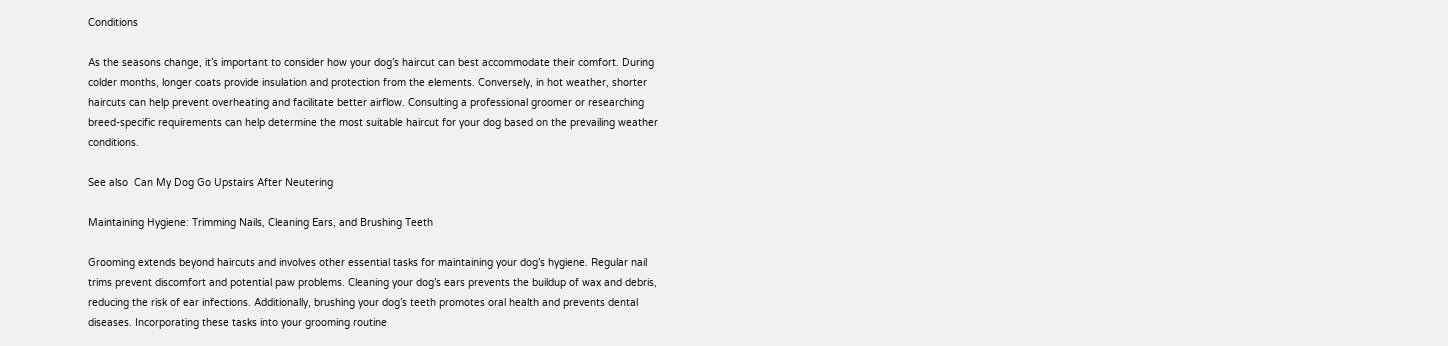Conditions

As the seasons change, it’s important to consider how your dog’s haircut can best accommodate their comfort. During colder months, longer coats provide insulation and protection from the elements. Conversely, in hot weather, shorter haircuts can help prevent overheating and facilitate better airflow. Consulting a professional groomer or researching breed-specific requirements can help determine the most suitable haircut for your dog based on the prevailing weather conditions.

See also  Can My Dog Go Upstairs After Neutering

Maintaining Hygiene: Trimming Nails, Cleaning Ears, and Brushing Teeth

Grooming extends beyond haircuts and involves other essential tasks for maintaining your dog’s hygiene. Regular nail trims prevent discomfort and potential paw problems. Cleaning your dog’s ears prevents the buildup of wax and debris, reducing the risk of ear infections. Additionally, brushing your dog’s teeth promotes oral health and prevents dental diseases. Incorporating these tasks into your grooming routine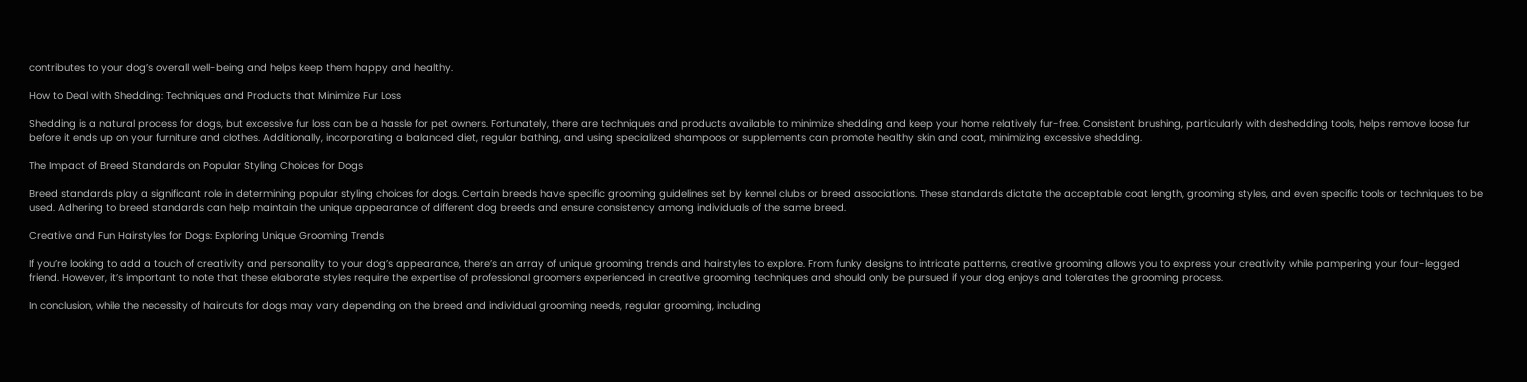contributes to your dog’s overall well-being and helps keep them happy and healthy.

How to Deal with Shedding: Techniques and Products that Minimize Fur Loss

Shedding is a natural process for dogs, but excessive fur loss can be a hassle for pet owners. Fortunately, there are techniques and products available to minimize shedding and keep your home relatively fur-free. Consistent brushing, particularly with deshedding tools, helps remove loose fur before it ends up on your furniture and clothes. Additionally, incorporating a balanced diet, regular bathing, and using specialized shampoos or supplements can promote healthy skin and coat, minimizing excessive shedding.

The Impact of Breed Standards on Popular Styling Choices for Dogs

Breed standards play a significant role in determining popular styling choices for dogs. Certain breeds have specific grooming guidelines set by kennel clubs or breed associations. These standards dictate the acceptable coat length, grooming styles, and even specific tools or techniques to be used. Adhering to breed standards can help maintain the unique appearance of different dog breeds and ensure consistency among individuals of the same breed.

Creative and Fun Hairstyles for Dogs: Exploring Unique Grooming Trends

If you’re looking to add a touch of creativity and personality to your dog’s appearance, there’s an array of unique grooming trends and hairstyles to explore. From funky designs to intricate patterns, creative grooming allows you to express your creativity while pampering your four-legged friend. However, it’s important to note that these elaborate styles require the expertise of professional groomers experienced in creative grooming techniques and should only be pursued if your dog enjoys and tolerates the grooming process.

In conclusion, while the necessity of haircuts for dogs may vary depending on the breed and individual grooming needs, regular grooming, including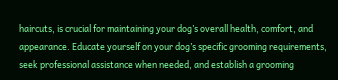haircuts, is crucial for maintaining your dog’s overall health, comfort, and appearance. Educate yourself on your dog’s specific grooming requirements, seek professional assistance when needed, and establish a grooming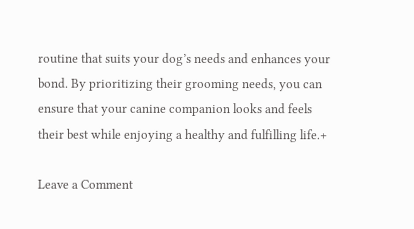routine that suits your dog’s needs and enhances your bond. By prioritizing their grooming needs, you can ensure that your canine companion looks and feels their best while enjoying a healthy and fulfilling life.+

Leave a Comment